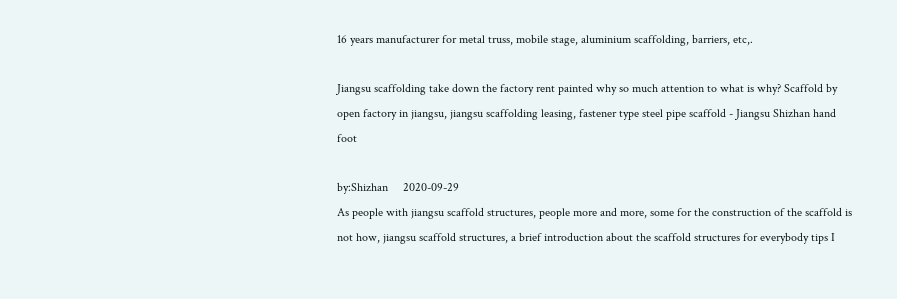16 years manufacturer for metal truss, mobile stage, aluminium scaffolding, barriers, etc,.

Jiangsu scaffolding take down the factory rent painted why so much attention to what is why? Scaffold by open factory in jiangsu, jiangsu scaffolding leasing, fastener type steel pipe scaffold - Jiangsu Shizhan hand foot

by:Shizhan     2020-09-29
As people with jiangsu scaffold structures, people more and more, some for the construction of the scaffold is not how, jiangsu scaffold structures, a brief introduction about the scaffold structures for everybody tips I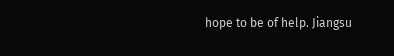hope to be of help. Jiangsu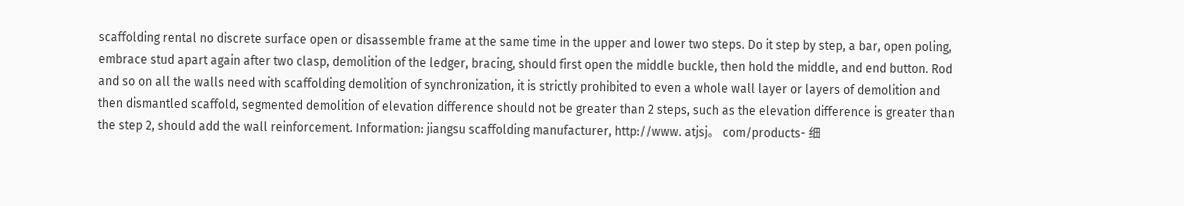scaffolding rental no discrete surface open or disassemble frame at the same time in the upper and lower two steps. Do it step by step, a bar, open poling, embrace stud apart again after two clasp, demolition of the ledger, bracing, should first open the middle buckle, then hold the middle, and end button. Rod and so on all the walls need with scaffolding demolition of synchronization, it is strictly prohibited to even a whole wall layer or layers of demolition and then dismantled scaffold, segmented demolition of elevation difference should not be greater than 2 steps, such as the elevation difference is greater than the step 2, should add the wall reinforcement. Information: jiangsu scaffolding manufacturer, http://www. atjsj。 com/products- 细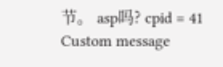节。 asp吗? cpid = 41
Custom message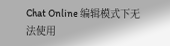Chat Online 编辑模式下无法使用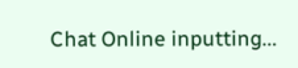Chat Online inputting...